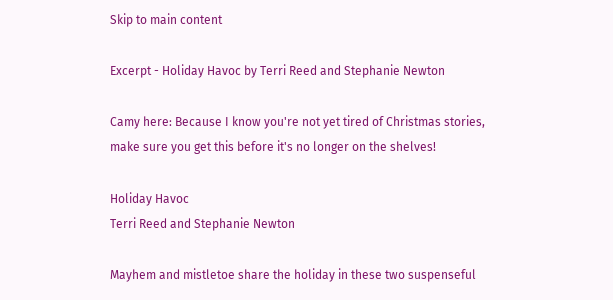Skip to main content

Excerpt - Holiday Havoc by Terri Reed and Stephanie Newton

Camy here: Because I know you're not yet tired of Christmas stories, make sure you get this before it's no longer on the shelves!

Holiday Havoc
Terri Reed and Stephanie Newton

Mayhem and mistletoe share the holiday in these two suspenseful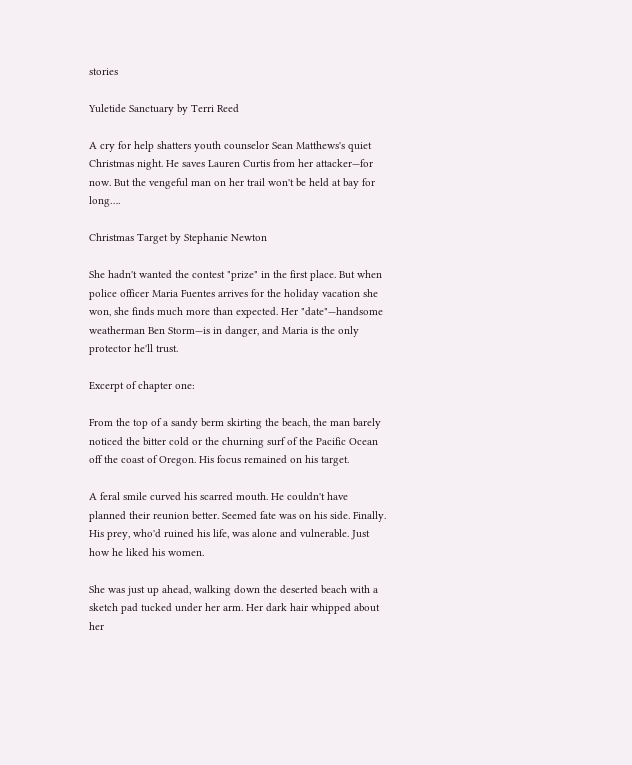stories

Yuletide Sanctuary by Terri Reed

A cry for help shatters youth counselor Sean Matthews's quiet Christmas night. He saves Lauren Curtis from her attacker—for now. But the vengeful man on her trail won't be held at bay for long….

Christmas Target by Stephanie Newton

She hadn't wanted the contest "prize" in the first place. But when police officer Maria Fuentes arrives for the holiday vacation she won, she finds much more than expected. Her "date"—handsome weatherman Ben Storm—is in danger, and Maria is the only protector he'll trust.

Excerpt of chapter one:

From the top of a sandy berm skirting the beach, the man barely noticed the bitter cold or the churning surf of the Pacific Ocean off the coast of Oregon. His focus remained on his target.

A feral smile curved his scarred mouth. He couldn't have planned their reunion better. Seemed fate was on his side. Finally. His prey, who'd ruined his life, was alone and vulnerable. Just how he liked his women.

She was just up ahead, walking down the deserted beach with a sketch pad tucked under her arm. Her dark hair whipped about her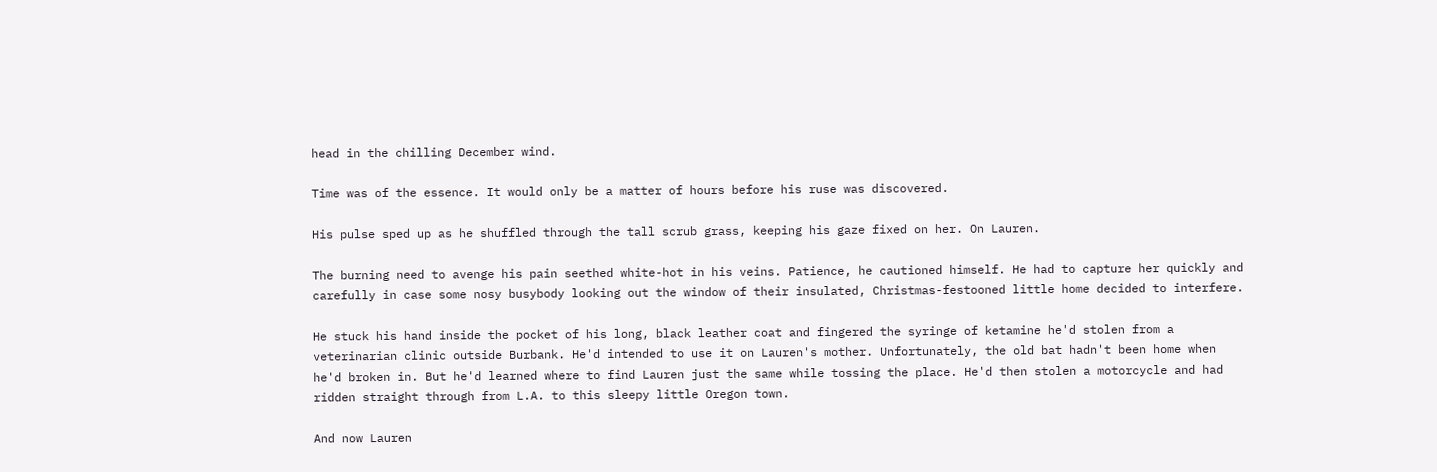head in the chilling December wind.

Time was of the essence. It would only be a matter of hours before his ruse was discovered.

His pulse sped up as he shuffled through the tall scrub grass, keeping his gaze fixed on her. On Lauren.

The burning need to avenge his pain seethed white-hot in his veins. Patience, he cautioned himself. He had to capture her quickly and carefully in case some nosy busybody looking out the window of their insulated, Christmas-festooned little home decided to interfere.

He stuck his hand inside the pocket of his long, black leather coat and fingered the syringe of ketamine he'd stolen from a veterinarian clinic outside Burbank. He'd intended to use it on Lauren's mother. Unfortunately, the old bat hadn't been home when he'd broken in. But he'd learned where to find Lauren just the same while tossing the place. He'd then stolen a motorcycle and had ridden straight through from L.A. to this sleepy little Oregon town.

And now Lauren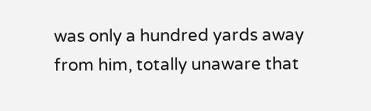was only a hundred yards away from him, totally unaware that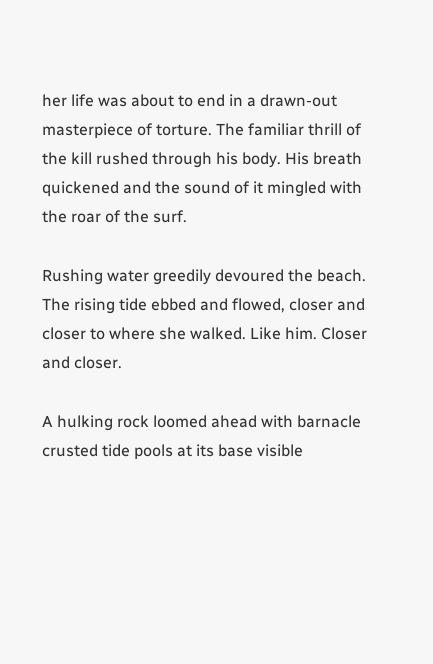her life was about to end in a drawn-out masterpiece of torture. The familiar thrill of the kill rushed through his body. His breath quickened and the sound of it mingled with the roar of the surf.

Rushing water greedily devoured the beach. The rising tide ebbed and flowed, closer and closer to where she walked. Like him. Closer and closer.

A hulking rock loomed ahead with barnacle crusted tide pools at its base visible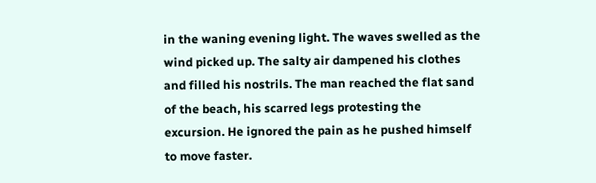in the waning evening light. The waves swelled as the wind picked up. The salty air dampened his clothes and filled his nostrils. The man reached the flat sand of the beach, his scarred legs protesting the excursion. He ignored the pain as he pushed himself to move faster.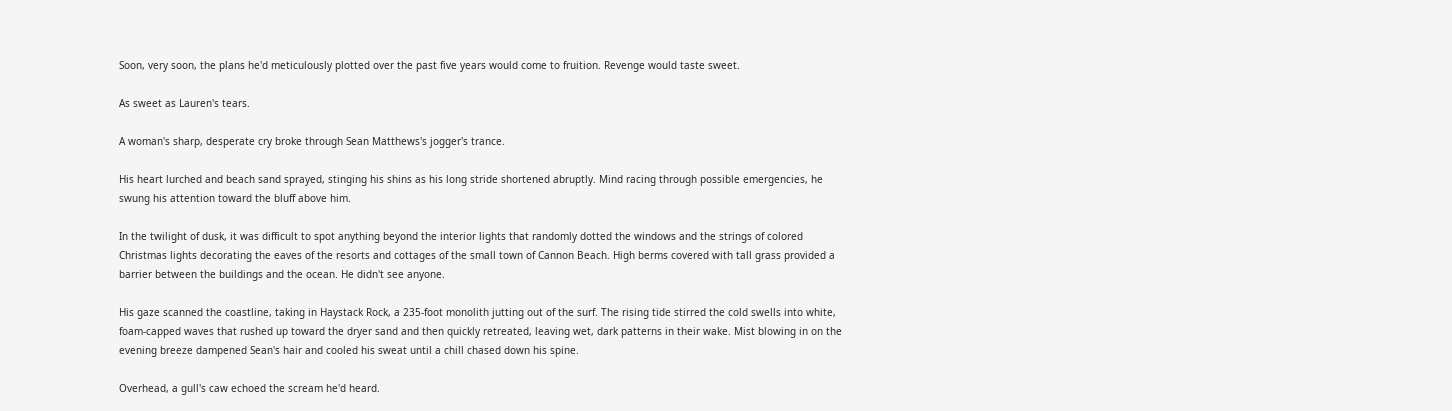Soon, very soon, the plans he'd meticulously plotted over the past five years would come to fruition. Revenge would taste sweet.

As sweet as Lauren's tears.

A woman's sharp, desperate cry broke through Sean Matthews's jogger's trance.

His heart lurched and beach sand sprayed, stinging his shins as his long stride shortened abruptly. Mind racing through possible emergencies, he swung his attention toward the bluff above him.

In the twilight of dusk, it was difficult to spot anything beyond the interior lights that randomly dotted the windows and the strings of colored Christmas lights decorating the eaves of the resorts and cottages of the small town of Cannon Beach. High berms covered with tall grass provided a barrier between the buildings and the ocean. He didn't see anyone.

His gaze scanned the coastline, taking in Haystack Rock, a 235-foot monolith jutting out of the surf. The rising tide stirred the cold swells into white, foam-capped waves that rushed up toward the dryer sand and then quickly retreated, leaving wet, dark patterns in their wake. Mist blowing in on the evening breeze dampened Sean's hair and cooled his sweat until a chill chased down his spine.

Overhead, a gull's caw echoed the scream he'd heard.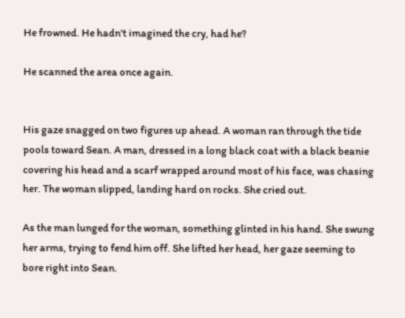He frowned. He hadn't imagined the cry, had he?

He scanned the area once again.


His gaze snagged on two figures up ahead. A woman ran through the tide pools toward Sean. A man, dressed in a long black coat with a black beanie covering his head and a scarf wrapped around most of his face, was chasing her. The woman slipped, landing hard on rocks. She cried out.

As the man lunged for the woman, something glinted in his hand. She swung her arms, trying to fend him off. She lifted her head, her gaze seeming to bore right into Sean.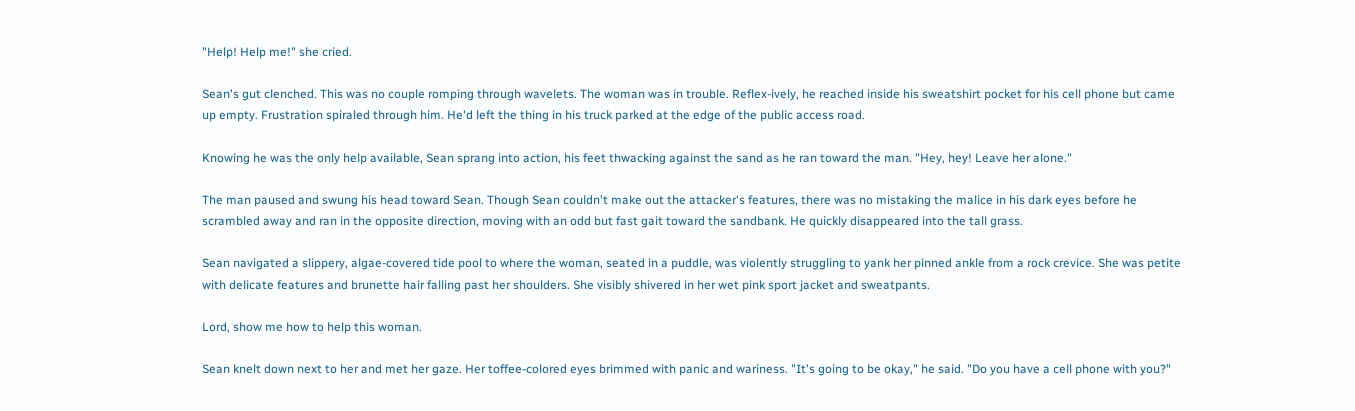"Help! Help me!" she cried.

Sean's gut clenched. This was no couple romping through wavelets. The woman was in trouble. Reflex-ively, he reached inside his sweatshirt pocket for his cell phone but came up empty. Frustration spiraled through him. He'd left the thing in his truck parked at the edge of the public access road.

Knowing he was the only help available, Sean sprang into action, his feet thwacking against the sand as he ran toward the man. "Hey, hey! Leave her alone."

The man paused and swung his head toward Sean. Though Sean couldn't make out the attacker's features, there was no mistaking the malice in his dark eyes before he scrambled away and ran in the opposite direction, moving with an odd but fast gait toward the sandbank. He quickly disappeared into the tall grass.

Sean navigated a slippery, algae-covered tide pool to where the woman, seated in a puddle, was violently struggling to yank her pinned ankle from a rock crevice. She was petite with delicate features and brunette hair falling past her shoulders. She visibly shivered in her wet pink sport jacket and sweatpants.

Lord, show me how to help this woman.

Sean knelt down next to her and met her gaze. Her toffee-colored eyes brimmed with panic and wariness. "It's going to be okay," he said. "Do you have a cell phone with you?"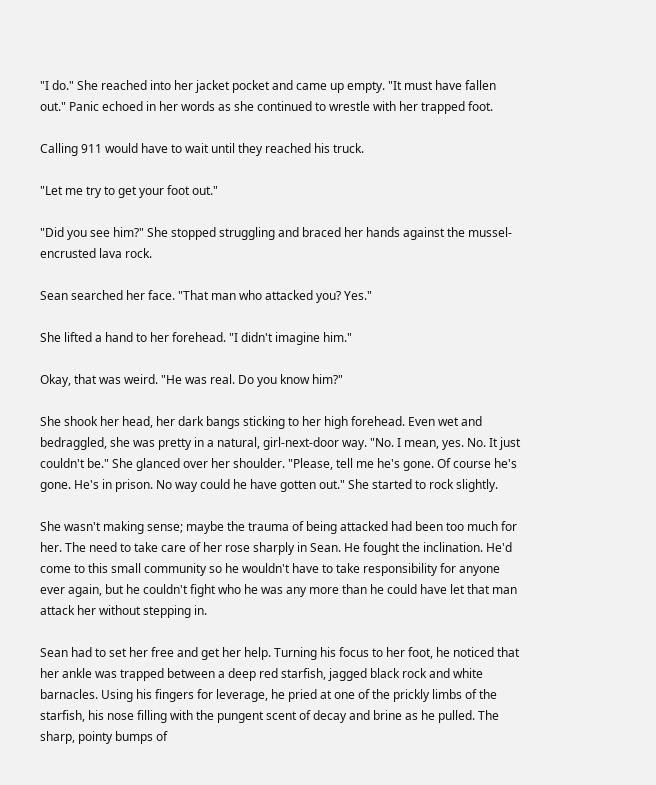"I do." She reached into her jacket pocket and came up empty. "It must have fallen out." Panic echoed in her words as she continued to wrestle with her trapped foot.

Calling 911 would have to wait until they reached his truck.

"Let me try to get your foot out."

"Did you see him?" She stopped struggling and braced her hands against the mussel-encrusted lava rock.

Sean searched her face. "That man who attacked you? Yes."

She lifted a hand to her forehead. "I didn't imagine him."

Okay, that was weird. "He was real. Do you know him?"

She shook her head, her dark bangs sticking to her high forehead. Even wet and bedraggled, she was pretty in a natural, girl-next-door way. "No. I mean, yes. No. It just couldn't be." She glanced over her shoulder. "Please, tell me he's gone. Of course he's gone. He's in prison. No way could he have gotten out." She started to rock slightly.

She wasn't making sense; maybe the trauma of being attacked had been too much for her. The need to take care of her rose sharply in Sean. He fought the inclination. He'd come to this small community so he wouldn't have to take responsibility for anyone ever again, but he couldn't fight who he was any more than he could have let that man attack her without stepping in.

Sean had to set her free and get her help. Turning his focus to her foot, he noticed that her ankle was trapped between a deep red starfish, jagged black rock and white barnacles. Using his fingers for leverage, he pried at one of the prickly limbs of the starfish, his nose filling with the pungent scent of decay and brine as he pulled. The sharp, pointy bumps of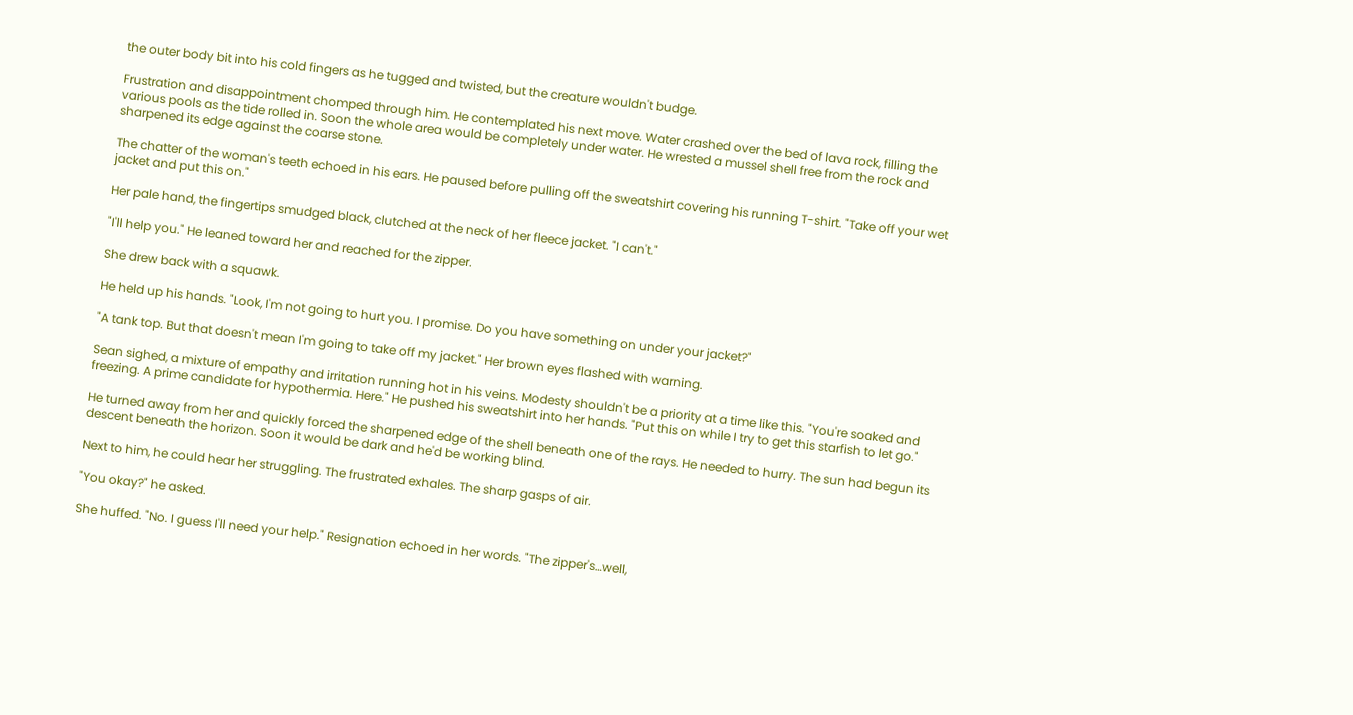the outer body bit into his cold fingers as he tugged and twisted, but the creature wouldn't budge.

Frustration and disappointment chomped through him. He contemplated his next move. Water crashed over the bed of lava rock, filling the various pools as the tide rolled in. Soon the whole area would be completely under water. He wrested a mussel shell free from the rock and sharpened its edge against the coarse stone.

The chatter of the woman's teeth echoed in his ears. He paused before pulling off the sweatshirt covering his running T-shirt. "Take off your wet jacket and put this on."

Her pale hand, the fingertips smudged black, clutched at the neck of her fleece jacket. "I can't."

"I'll help you." He leaned toward her and reached for the zipper.

She drew back with a squawk.

He held up his hands. "Look, I'm not going to hurt you. I promise. Do you have something on under your jacket?"

"A tank top. But that doesn't mean I'm going to take off my jacket." Her brown eyes flashed with warning.

Sean sighed, a mixture of empathy and irritation running hot in his veins. Modesty shouldn't be a priority at a time like this. "You're soaked and freezing. A prime candidate for hypothermia. Here." He pushed his sweatshirt into her hands. "Put this on while I try to get this starfish to let go."

He turned away from her and quickly forced the sharpened edge of the shell beneath one of the rays. He needed to hurry. The sun had begun its descent beneath the horizon. Soon it would be dark and he'd be working blind.

Next to him, he could hear her struggling. The frustrated exhales. The sharp gasps of air.

"You okay?" he asked.

She huffed. "No. I guess I'll need your help." Resignation echoed in her words. "The zipper's…well,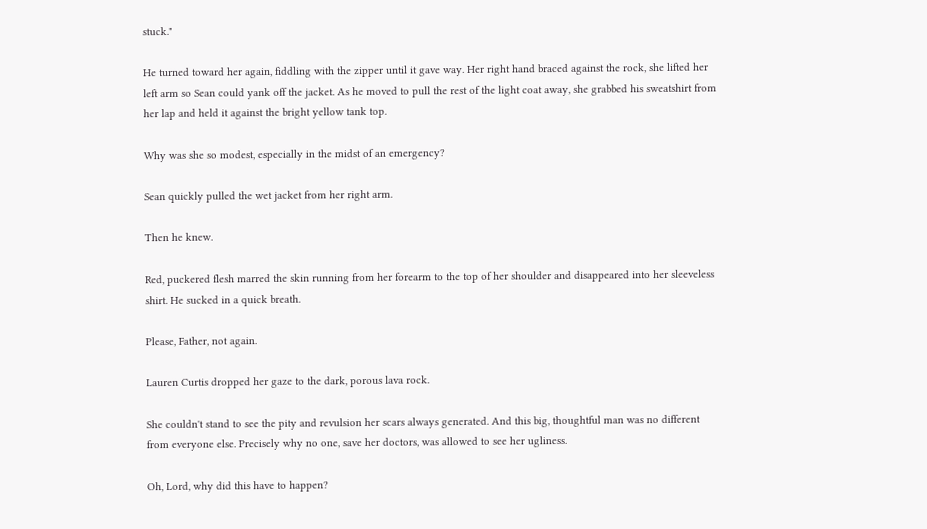stuck."

He turned toward her again, fiddling with the zipper until it gave way. Her right hand braced against the rock, she lifted her left arm so Sean could yank off the jacket. As he moved to pull the rest of the light coat away, she grabbed his sweatshirt from her lap and held it against the bright yellow tank top.

Why was she so modest, especially in the midst of an emergency?

Sean quickly pulled the wet jacket from her right arm.

Then he knew.

Red, puckered flesh marred the skin running from her forearm to the top of her shoulder and disappeared into her sleeveless shirt. He sucked in a quick breath.

Please, Father, not again.

Lauren Curtis dropped her gaze to the dark, porous lava rock.

She couldn't stand to see the pity and revulsion her scars always generated. And this big, thoughtful man was no different from everyone else. Precisely why no one, save her doctors, was allowed to see her ugliness.

Oh, Lord, why did this have to happen?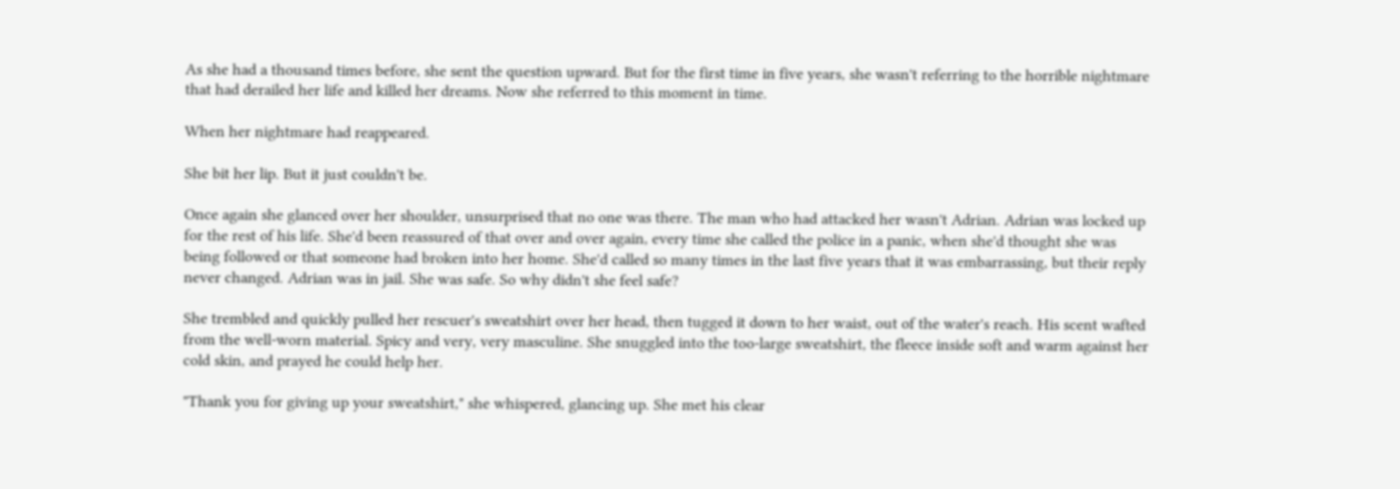As she had a thousand times before, she sent the question upward. But for the first time in five years, she wasn't referring to the horrible nightmare that had derailed her life and killed her dreams. Now she referred to this moment in time.

When her nightmare had reappeared.

She bit her lip. But it just couldn't be.

Once again she glanced over her shoulder, unsurprised that no one was there. The man who had attacked her wasn't Adrian. Adrian was locked up for the rest of his life. She'd been reassured of that over and over again, every time she called the police in a panic, when she'd thought she was being followed or that someone had broken into her home. She'd called so many times in the last five years that it was embarrassing, but their reply never changed. Adrian was in jail. She was safe. So why didn't she feel safe?

She trembled and quickly pulled her rescuer's sweatshirt over her head, then tugged it down to her waist, out of the water's reach. His scent wafted from the well-worn material. Spicy and very, very masculine. She snuggled into the too-large sweatshirt, the fleece inside soft and warm against her cold skin, and prayed he could help her.

"Thank you for giving up your sweatshirt," she whispered, glancing up. She met his clear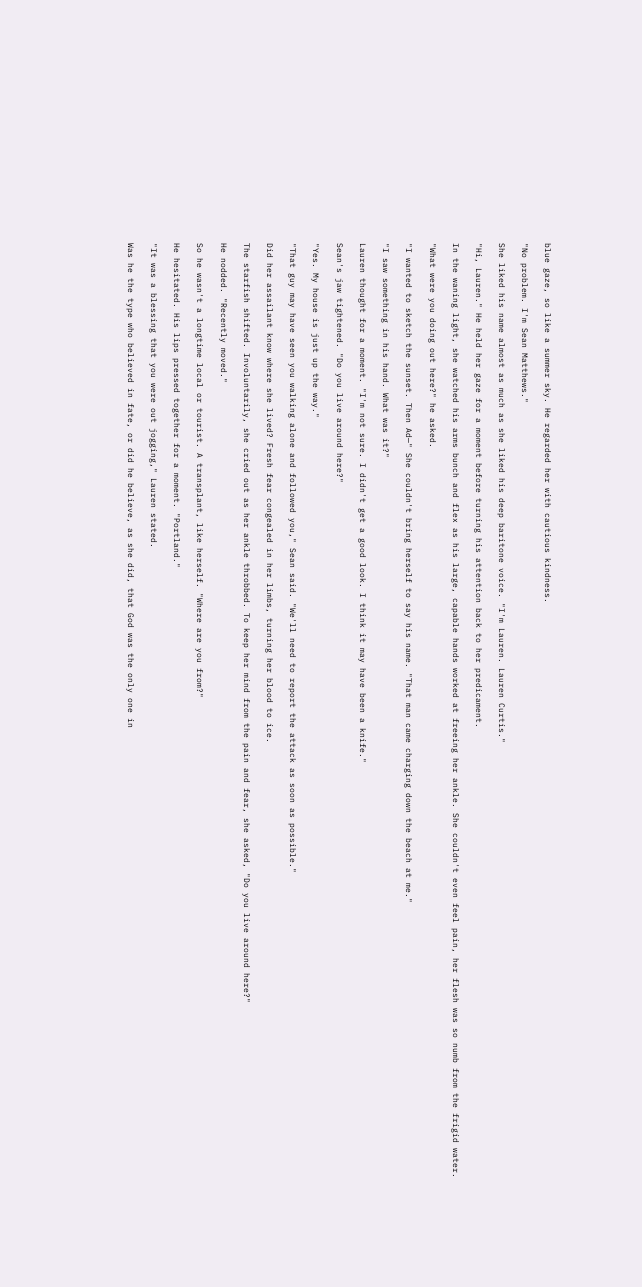blue gaze, so like a summer sky. He regarded her with cautious kindness.

"No problem. I'm Sean Matthews."

She liked his name almost as much as she liked his deep baritone voice. "I'm Lauren. Lauren Curtis."

"Hi, Lauren." He held her gaze for a moment before turning his attention back to her predicament.

In the waning light, she watched his arms bunch and flex as his large, capable hands worked at freeing her ankle. She couldn't even feel pain, her flesh was so numb from the frigid water.

"What were you doing out here?" he asked.

"I wanted to sketch the sunset. Then Ad—" She couldn't bring herself to say his name. "That man came charging down the beach at me."

"I saw something in his hand. What was it?"

Lauren thought for a moment. "I'm not sure. I didn't get a good look. I think it may have been a knife."

Sean's jaw tightened. "Do you live around here?"

"Yes. My house is just up the way."

"That guy may have seen you walking alone and followed you," Sean said. "We'll need to report the attack as soon as possible."

Did her assailant know where she lived? Fresh fear congealed in her limbs, turning her blood to ice.

The starfish shifted. Involuntarily, she cried out as her ankle throbbed. To keep her mind from the pain and fear, she asked, "Do you live around here?"

He nodded. "Recently moved."

So he wasn't a longtime local or tourist. A transplant, like herself. "Where are you from?"

He hesitated. His lips pressed together for a moment. "Portland."

"It was a blessing that you were out jogging," Lauren stated.

Was he the type who believed in fate, or did he believe, as she did, that God was the only one in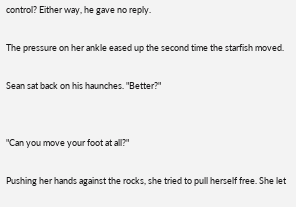control? Either way, he gave no reply.

The pressure on her ankle eased up the second time the starfish moved.

Sean sat back on his haunches. "Better?"


"Can you move your foot at all?"

Pushing her hands against the rocks, she tried to pull herself free. She let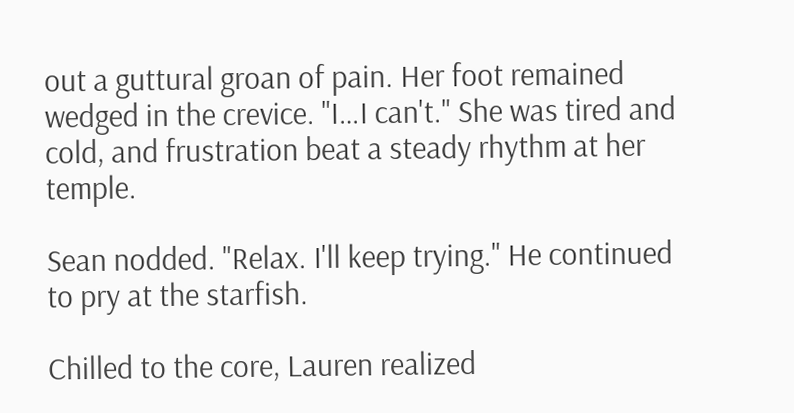out a guttural groan of pain. Her foot remained wedged in the crevice. "I…I can't." She was tired and cold, and frustration beat a steady rhythm at her temple.

Sean nodded. "Relax. I'll keep trying." He continued to pry at the starfish.

Chilled to the core, Lauren realized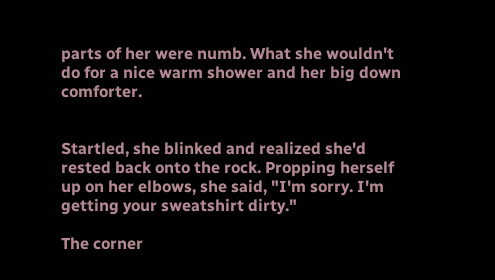parts of her were numb. What she wouldn't do for a nice warm shower and her big down comforter.


Startled, she blinked and realized she'd rested back onto the rock. Propping herself up on her elbows, she said, "I'm sorry. I'm getting your sweatshirt dirty."

The corner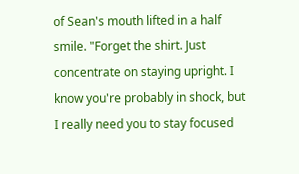of Sean's mouth lifted in a half smile. "Forget the shirt. Just concentrate on staying upright. I know you're probably in shock, but I really need you to stay focused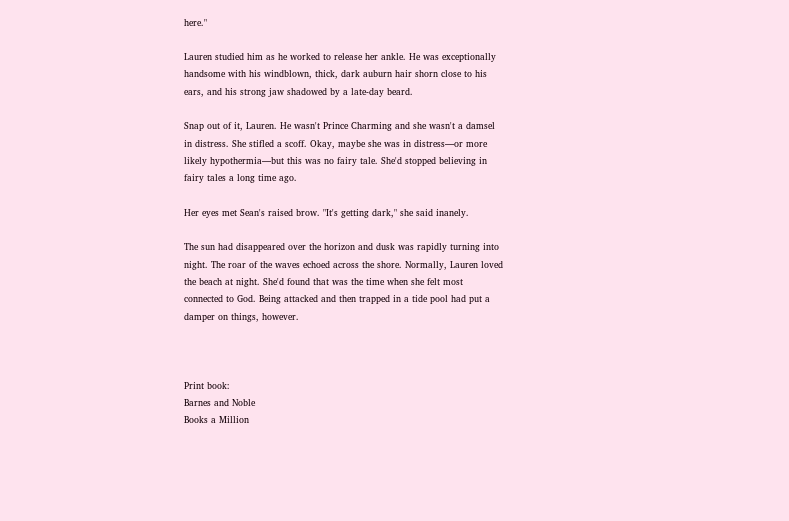here."

Lauren studied him as he worked to release her ankle. He was exceptionally handsome with his windblown, thick, dark auburn hair shorn close to his ears, and his strong jaw shadowed by a late-day beard.

Snap out of it, Lauren. He wasn't Prince Charming and she wasn't a damsel in distress. She stifled a scoff. Okay, maybe she was in distress—or more likely hypothermia—but this was no fairy tale. She'd stopped believing in fairy tales a long time ago.

Her eyes met Sean's raised brow. "It's getting dark," she said inanely.

The sun had disappeared over the horizon and dusk was rapidly turning into night. The roar of the waves echoed across the shore. Normally, Lauren loved the beach at night. She'd found that was the time when she felt most connected to God. Being attacked and then trapped in a tide pool had put a damper on things, however.



Print book:
Barnes and Noble
Books a Million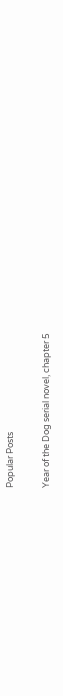Popular Posts

Year of the Dog serial novel, chapter 5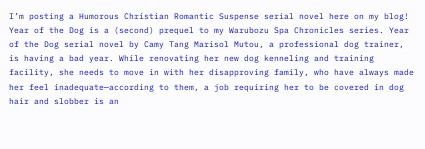I’m posting a Humorous Christian Romantic Suspense serial novel here on my blog! Year of the Dog is a (second) prequel to my Warubozu Spa Chronicles series. Year of the Dog serial novel by Camy Tang Marisol Mutou, a professional dog trainer, is having a bad year. While renovating her new dog kenneling and training facility, she needs to move in with her disapproving family, who have always made her feel inadequate—according to them, a job requiring her to be covered in dog hair and slobber is an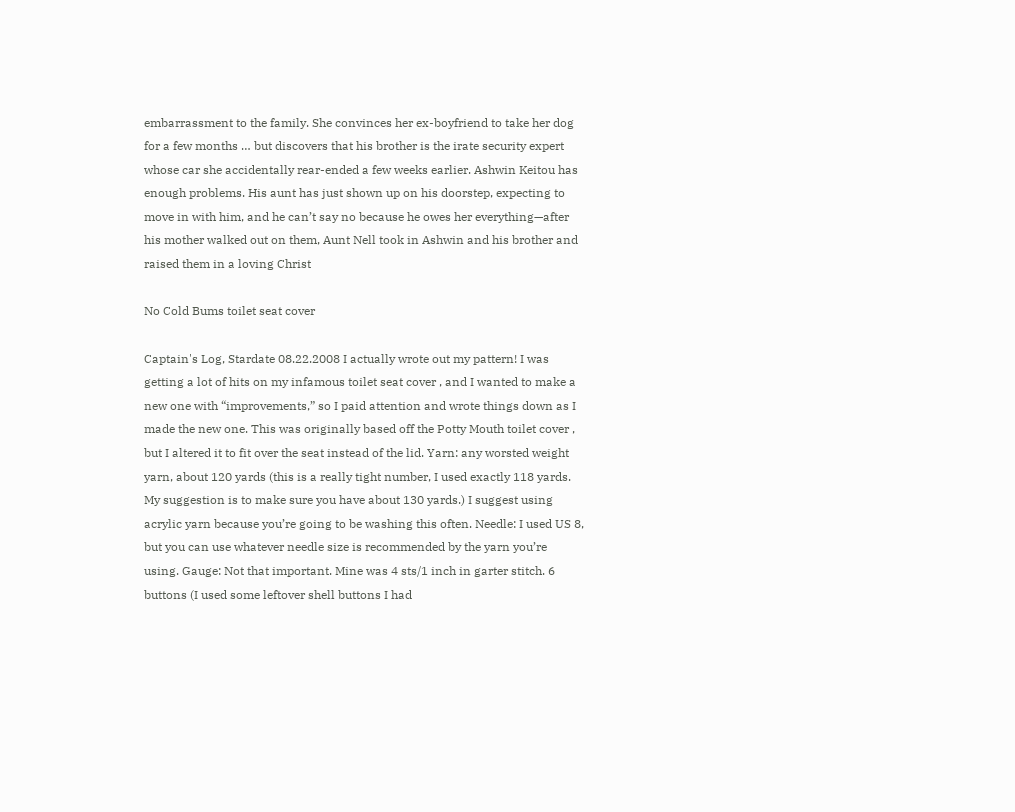embarrassment to the family. She convinces her ex-boyfriend to take her dog for a few months … but discovers that his brother is the irate security expert whose car she accidentally rear-ended a few weeks earlier. Ashwin Keitou has enough problems. His aunt has just shown up on his doorstep, expecting to move in with him, and he can’t say no because he owes her everything—after his mother walked out on them, Aunt Nell took in Ashwin and his brother and raised them in a loving Christ

No Cold Bums toilet seat cover

Captain's Log, Stardate 08.22.2008 I actually wrote out my pattern! I was getting a lot of hits on my infamous toilet seat cover , and I wanted to make a new one with “improvements,” so I paid attention and wrote things down as I made the new one. This was originally based off the Potty Mouth toilet cover , but I altered it to fit over the seat instead of the lid. Yarn: any worsted weight yarn, about 120 yards (this is a really tight number, I used exactly 118 yards. My suggestion is to make sure you have about 130 yards.) I suggest using acrylic yarn because you’re going to be washing this often. Needle: I used US 8, but you can use whatever needle size is recommended by the yarn you’re using. Gauge: Not that important. Mine was 4 sts/1 inch in garter stitch. 6 buttons (I used some leftover shell buttons I had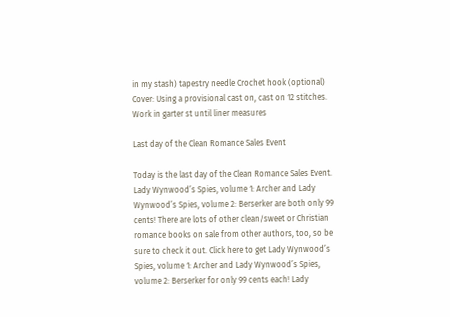in my stash) tapestry needle Crochet hook (optional) Cover: Using a provisional cast on, cast on 12 stitches. Work in garter st until liner measures

Last day of the Clean Romance Sales Event

Today is the last day of the Clean Romance Sales Event. Lady Wynwood’s Spies, volume 1: Archer and Lady Wynwood’s Spies, volume 2: Berserker are both only 99 cents! There are lots of other clean/sweet or Christian romance books on sale from other authors, too, so be sure to check it out. Click here to get Lady Wynwood’s Spies, volume 1: Archer and Lady Wynwood’s Spies, volume 2: Berserker for only 99 cents each! Lady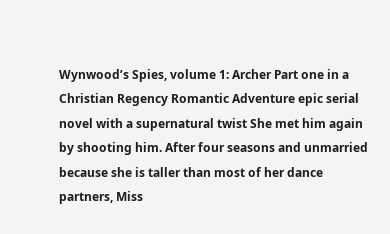Wynwood’s Spies, volume 1: Archer Part one in a Christian Regency Romantic Adventure epic serial novel with a supernatural twist She met him again by shooting him. After four seasons and unmarried because she is taller than most of her dance partners, Miss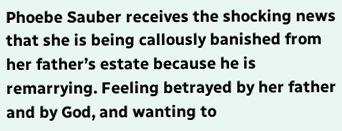Phoebe Sauber receives the shocking news that she is being callously banished from her father’s estate because he is remarrying. Feeling betrayed by her father and by God, and wanting to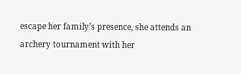escape her family’s presence, she attends an archery tournament with her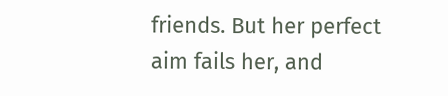friends. But her perfect aim fails her, and